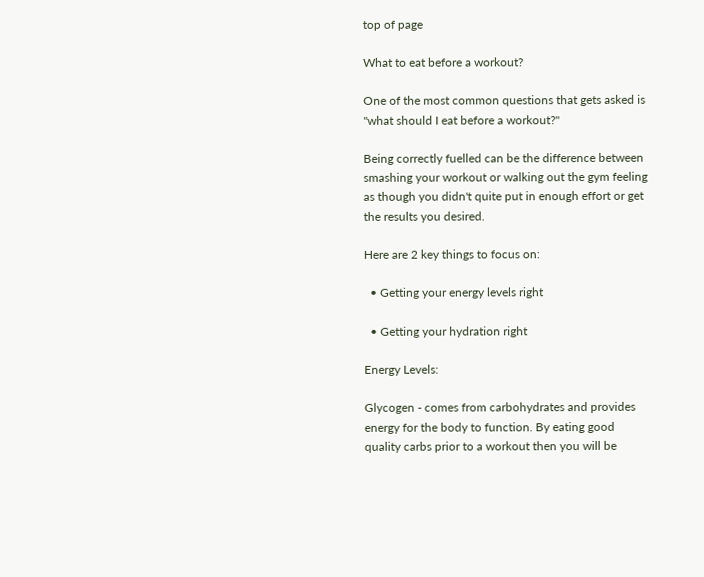top of page

What to eat before a workout?

One of the most common questions that gets asked is "what should I eat before a workout?"

Being correctly fuelled can be the difference between smashing your workout or walking out the gym feeling as though you didn't quite put in enough effort or get the results you desired.

Here are 2 key things to focus on:

  • Getting your energy levels right

  • Getting your hydration right

Energy Levels:

Glycogen - comes from carbohydrates and provides energy for the body to function. By eating good quality carbs prior to a workout then you will be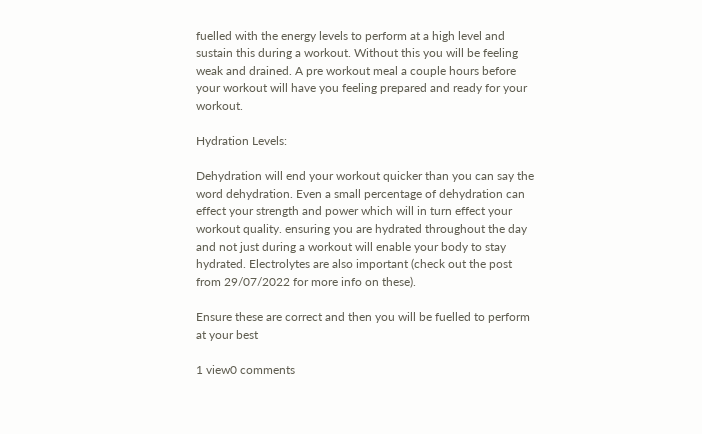fuelled with the energy levels to perform at a high level and sustain this during a workout. Without this you will be feeling weak and drained. A pre workout meal a couple hours before your workout will have you feeling prepared and ready for your workout.

Hydration Levels:

Dehydration will end your workout quicker than you can say the word dehydration. Even a small percentage of dehydration can effect your strength and power which will in turn effect your workout quality. ensuring you are hydrated throughout the day and not just during a workout will enable your body to stay hydrated. Electrolytes are also important (check out the post from 29/07/2022 for more info on these).

Ensure these are correct and then you will be fuelled to perform at your best

1 view0 comments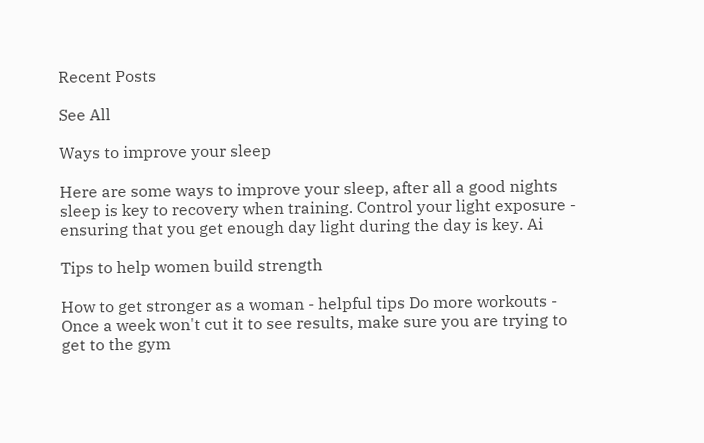Recent Posts

See All

Ways to improve your sleep

Here are some ways to improve your sleep, after all a good nights sleep is key to recovery when training. Control your light exposure - ensuring that you get enough day light during the day is key. Ai

Tips to help women build strength

How to get stronger as a woman - helpful tips Do more workouts - Once a week won't cut it to see results, make sure you are trying to get to the gym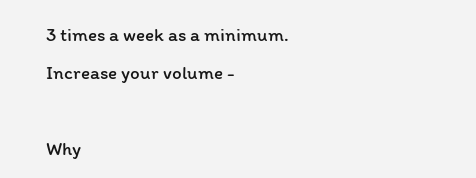3 times a week as a minimum. Increase your volume -

Why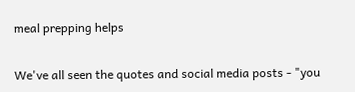meal prepping helps

We've all seen the quotes and social media posts - "you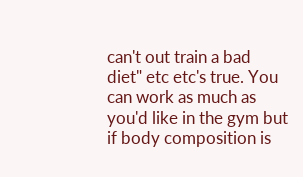can't out train a bad diet" etc etc's true. You can work as much as you'd like in the gym but if body composition is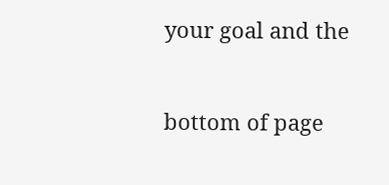your goal and the


bottom of page